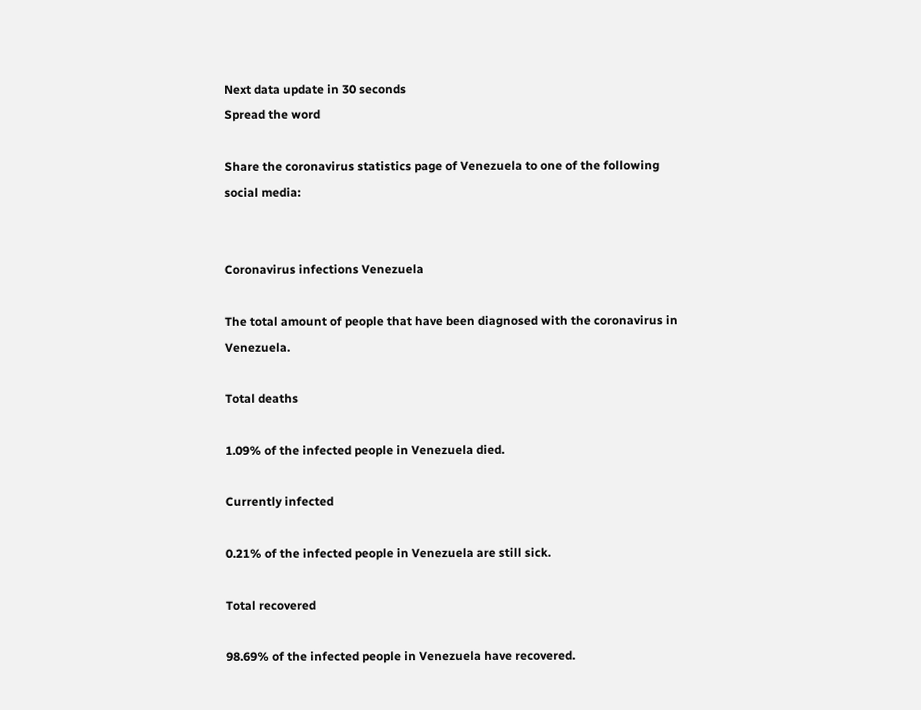Next data update in 30 seconds
Spread the word

Share the coronavirus statistics page of Venezuela to one of the following social media:


Coronavirus infections Venezuela

The total amount of people that have been diagnosed with the coronavirus in Venezuela.

Total deaths

1.09% of the infected people in Venezuela died.

Currently infected

0.21% of the infected people in Venezuela are still sick.

Total recovered

98.69% of the infected people in Venezuela have recovered.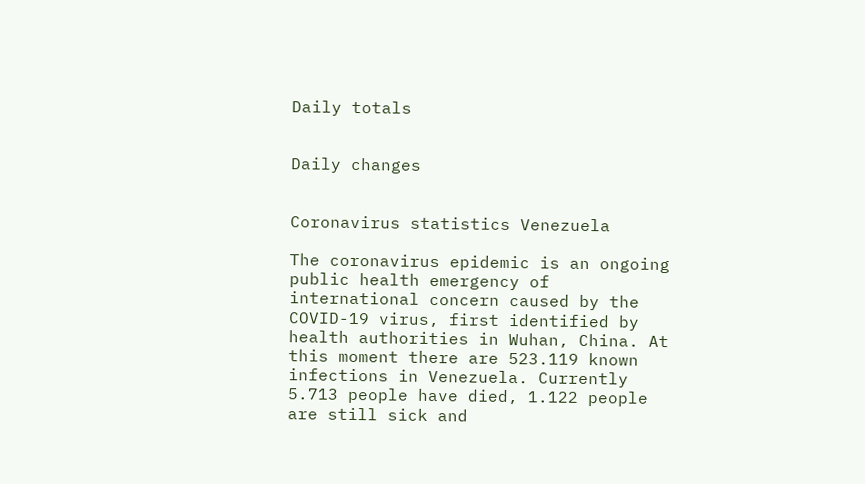Daily totals


Daily changes


Coronavirus statistics Venezuela

The coronavirus epidemic is an ongoing public health emergency of international concern caused by the COVID-19 virus, first identified by health authorities in Wuhan, China. At this moment there are 523.119 known infections in Venezuela. Currently 5.713 people have died, 1.122 people are still sick and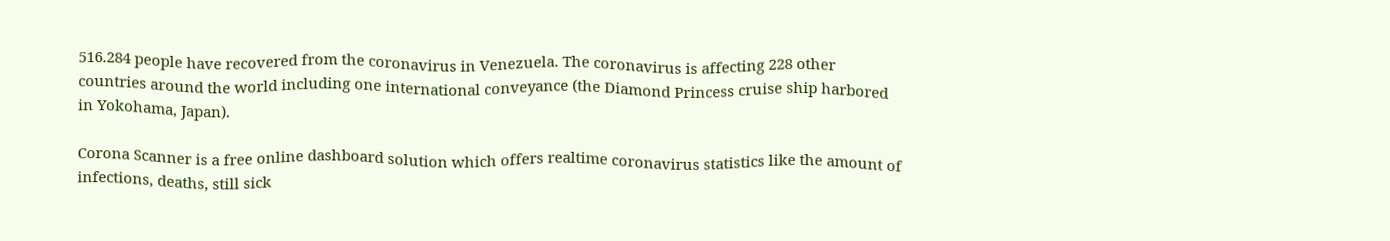516.284 people have recovered from the coronavirus in Venezuela. The coronavirus is affecting 228 other countries around the world including one international conveyance (the Diamond Princess cruise ship harbored in Yokohama, Japan).

Corona Scanner is a free online dashboard solution which offers realtime coronavirus statistics like the amount of infections, deaths, still sick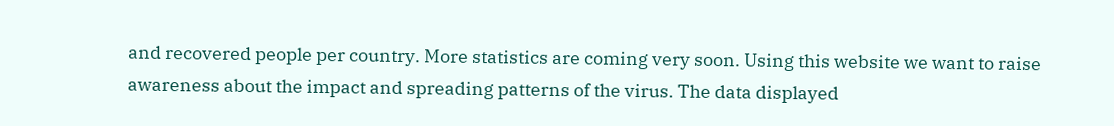and recovered people per country. More statistics are coming very soon. Using this website we want to raise awareness about the impact and spreading patterns of the virus. The data displayed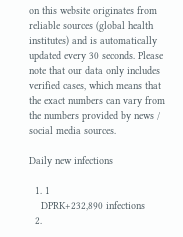on this website originates from reliable sources (global health institutes) and is automatically updated every 30 seconds. Please note that our data only includes verified cases, which means that the exact numbers can vary from the numbers provided by news / social media sources.

Daily new infections

  1. 1
    DPRK+232,890 infections
  2.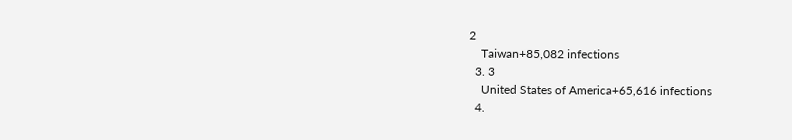2
    Taiwan+85,082 infections
  3. 3
    United States of America+65,616 infections
  4.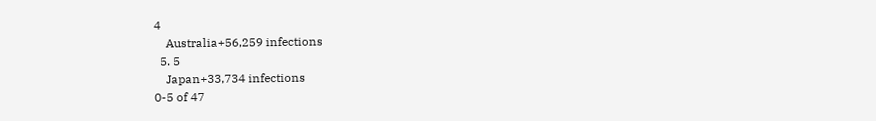4
    Australia+56,259 infections
  5. 5
    Japan+33,734 infections
0-5 of 47